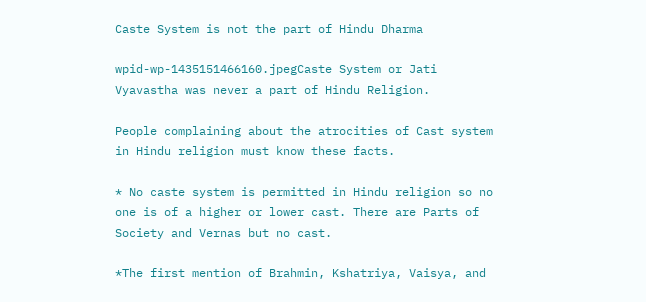Caste System is not the part of Hindu Dharma

wpid-wp-1435151466160.jpegCaste System or Jati Vyavastha was never a part of Hindu Religion.

People complaining about the atrocities of Cast system in Hindu religion must know these facts.

* No caste system is permitted in Hindu religion so no one is of a higher or lower cast. There are Parts of Society and Vernas but no cast.

*The first mention of Brahmin, Kshatriya, Vaisya, and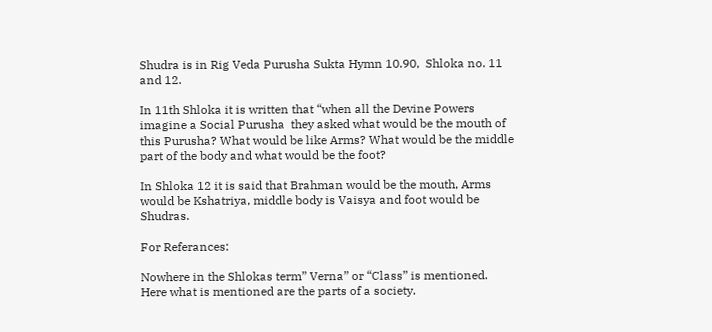Shudra is in Rig Veda Purusha Sukta Hymn 10.90,  Shloka no. 11 and 12.

In 11th Shloka it is written that “when all the Devine Powers imagine a Social Purusha  they asked what would be the mouth of this Purusha? What would be like Arms? What would be the middle part of the body and what would be the foot?

In Shloka 12 it is said that Brahman would be the mouth, Arms would be Kshatriya, middle body is Vaisya and foot would be Shudras.

For Referances:

Nowhere in the Shlokas term” Verna” or “Class” is mentioned. Here what is mentioned are the parts of a society.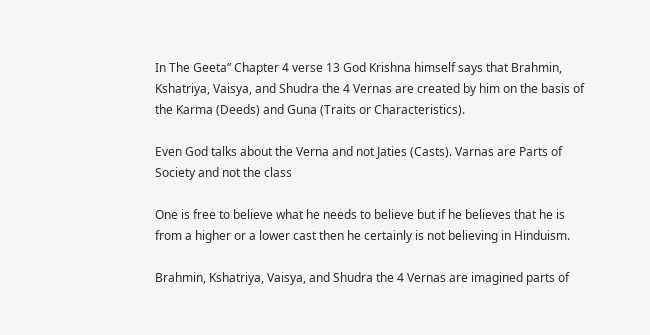In The Geeta” Chapter 4 verse 13 God Krishna himself says that Brahmin, Kshatriya, Vaisya, and Shudra the 4 Vernas are created by him on the basis of the Karma (Deeds) and Guna (Traits or Characteristics).

Even God talks about the Verna and not Jaties (Casts). Varnas are Parts of Society and not the class

One is free to believe what he needs to believe but if he believes that he is from a higher or a lower cast then he certainly is not believing in Hinduism.

Brahmin, Kshatriya, Vaisya, and Shudra the 4 Vernas are imagined parts of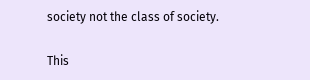society not the class of society.

This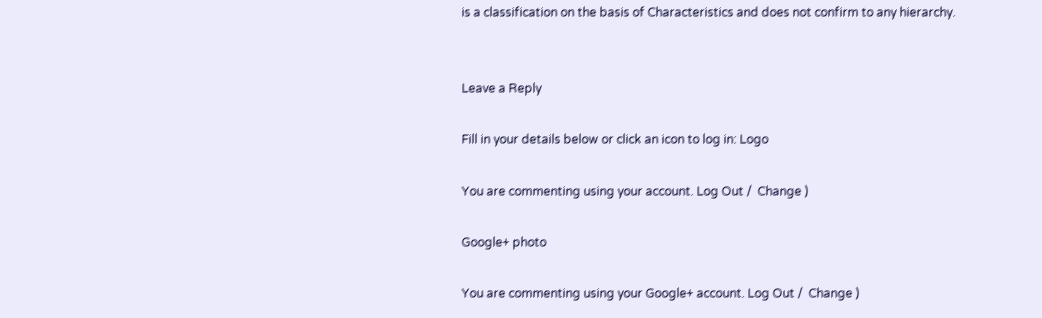is a classification on the basis of Characteristics and does not confirm to any hierarchy.


Leave a Reply

Fill in your details below or click an icon to log in: Logo

You are commenting using your account. Log Out /  Change )

Google+ photo

You are commenting using your Google+ account. Log Out /  Change )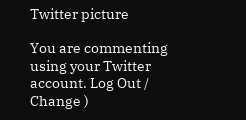Twitter picture

You are commenting using your Twitter account. Log Out /  Change )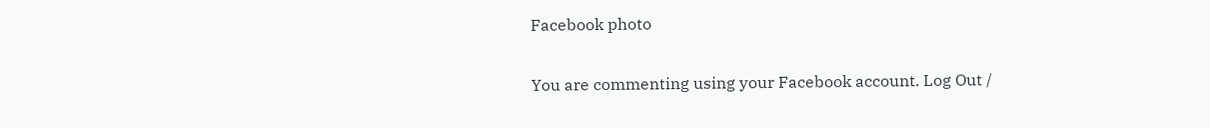Facebook photo

You are commenting using your Facebook account. Log Out /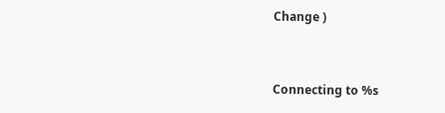Change )


Connecting to %s